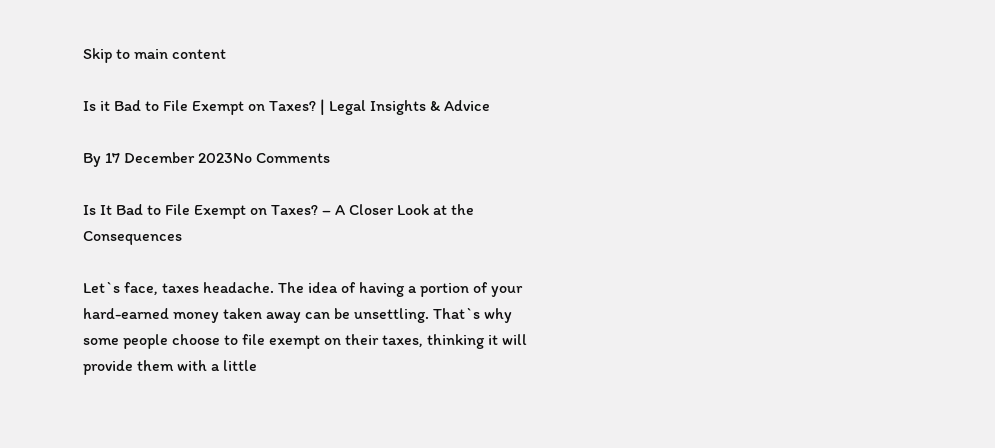Skip to main content

Is it Bad to File Exempt on Taxes? | Legal Insights & Advice

By 17 December 2023No Comments

Is It Bad to File Exempt on Taxes? – A Closer Look at the Consequences

Let`s face, taxes headache. The idea of having a portion of your hard-earned money taken away can be unsettling. That`s why some people choose to file exempt on their taxes, thinking it will provide them with a little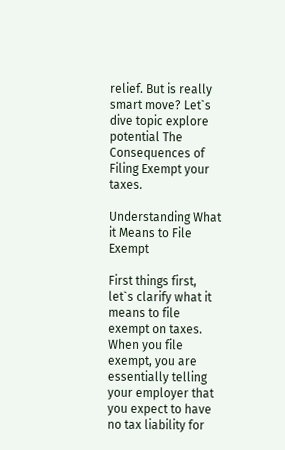relief. But is really smart move? Let`s dive topic explore potential The Consequences of Filing Exempt your taxes.

Understanding What it Means to File Exempt

First things first, let`s clarify what it means to file exempt on taxes. When you file exempt, you are essentially telling your employer that you expect to have no tax liability for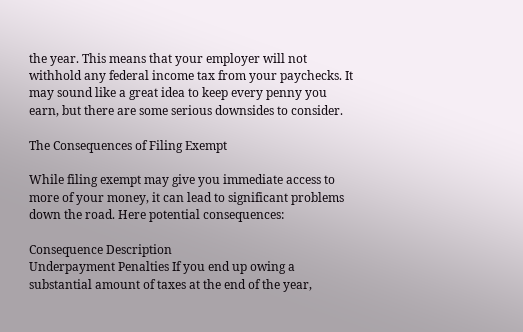the year. This means that your employer will not withhold any federal income tax from your paychecks. It may sound like a great idea to keep every penny you earn, but there are some serious downsides to consider.

The Consequences of Filing Exempt

While filing exempt may give you immediate access to more of your money, it can lead to significant problems down the road. Here potential consequences:

Consequence Description
Underpayment Penalties If you end up owing a substantial amount of taxes at the end of the year,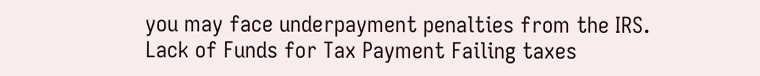you may face underpayment penalties from the IRS.
Lack of Funds for Tax Payment Failing taxes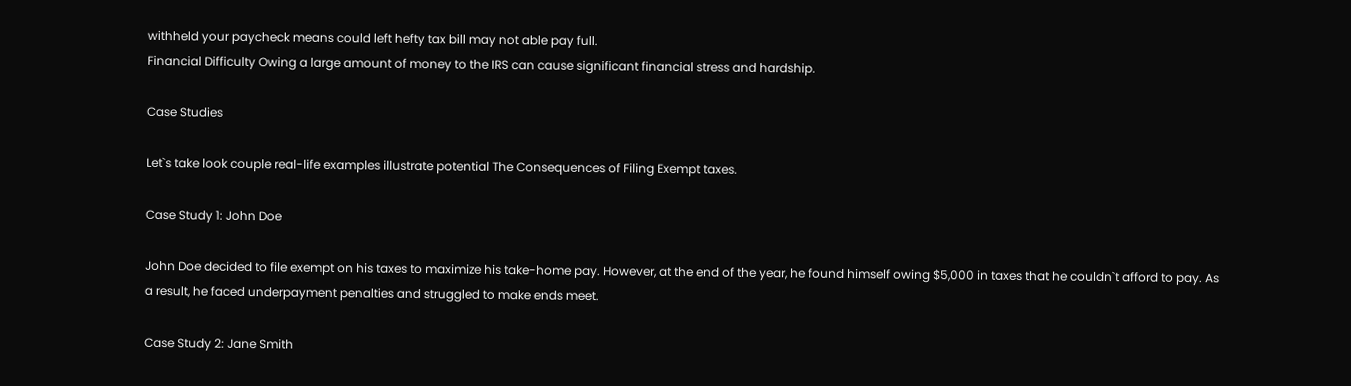withheld your paycheck means could left hefty tax bill may not able pay full.
Financial Difficulty Owing a large amount of money to the IRS can cause significant financial stress and hardship.

Case Studies

Let`s take look couple real-life examples illustrate potential The Consequences of Filing Exempt taxes.

Case Study 1: John Doe

John Doe decided to file exempt on his taxes to maximize his take-home pay. However, at the end of the year, he found himself owing $5,000 in taxes that he couldn`t afford to pay. As a result, he faced underpayment penalties and struggled to make ends meet.

Case Study 2: Jane Smith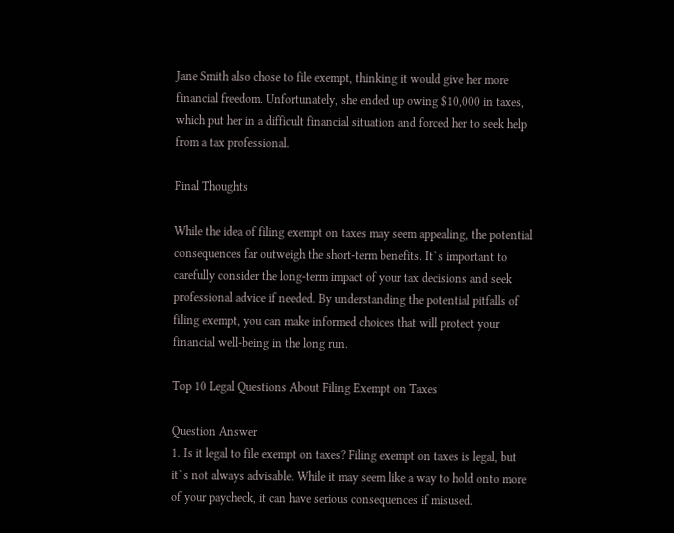Jane Smith also chose to file exempt, thinking it would give her more financial freedom. Unfortunately, she ended up owing $10,000 in taxes, which put her in a difficult financial situation and forced her to seek help from a tax professional.

Final Thoughts

While the idea of filing exempt on taxes may seem appealing, the potential consequences far outweigh the short-term benefits. It`s important to carefully consider the long-term impact of your tax decisions and seek professional advice if needed. By understanding the potential pitfalls of filing exempt, you can make informed choices that will protect your financial well-being in the long run.

Top 10 Legal Questions About Filing Exempt on Taxes

Question Answer
1. Is it legal to file exempt on taxes? Filing exempt on taxes is legal, but it`s not always advisable. While it may seem like a way to hold onto more of your paycheck, it can have serious consequences if misused.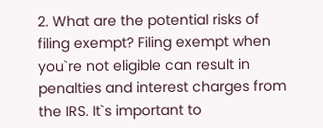2. What are the potential risks of filing exempt? Filing exempt when you`re not eligible can result in penalties and interest charges from the IRS. It`s important to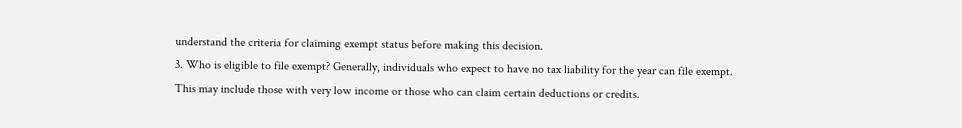understand the criteria for claiming exempt status before making this decision.
3. Who is eligible to file exempt? Generally, individuals who expect to have no tax liability for the year can file exempt. This may include those with very low income or those who can claim certain deductions or credits.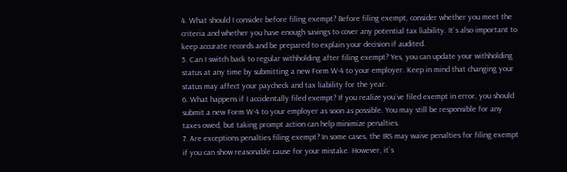4. What should I consider before filing exempt? Before filing exempt, consider whether you meet the criteria and whether you have enough savings to cover any potential tax liability. It`s also important to keep accurate records and be prepared to explain your decision if audited.
5. Can I switch back to regular withholding after filing exempt? Yes, you can update your withholding status at any time by submitting a new Form W-4 to your employer. Keep in mind that changing your status may affect your paycheck and tax liability for the year.
6. What happens if I accidentally filed exempt? If you realize you`ve filed exempt in error, you should submit a new Form W-4 to your employer as soon as possible. You may still be responsible for any taxes owed, but taking prompt action can help minimize penalties.
7. Are exceptions penalties filing exempt? In some cases, the IRS may waive penalties for filing exempt if you can show reasonable cause for your mistake. However, it`s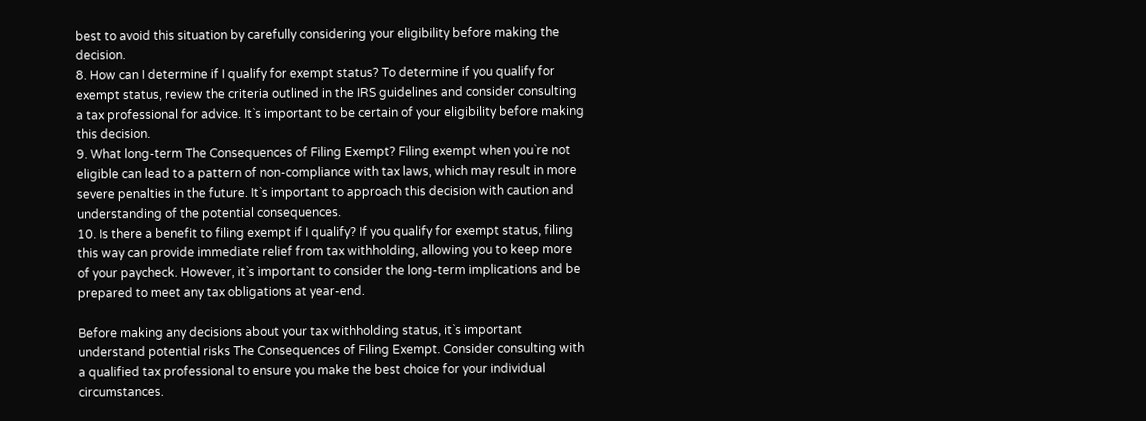best to avoid this situation by carefully considering your eligibility before making the decision.
8. How can I determine if I qualify for exempt status? To determine if you qualify for exempt status, review the criteria outlined in the IRS guidelines and consider consulting a tax professional for advice. It`s important to be certain of your eligibility before making this decision.
9. What long-term The Consequences of Filing Exempt? Filing exempt when you`re not eligible can lead to a pattern of non-compliance with tax laws, which may result in more severe penalties in the future. It`s important to approach this decision with caution and understanding of the potential consequences.
10. Is there a benefit to filing exempt if I qualify? If you qualify for exempt status, filing this way can provide immediate relief from tax withholding, allowing you to keep more of your paycheck. However, it`s important to consider the long-term implications and be prepared to meet any tax obligations at year-end.

Before making any decisions about your tax withholding status, it`s important understand potential risks The Consequences of Filing Exempt. Consider consulting with a qualified tax professional to ensure you make the best choice for your individual circumstances.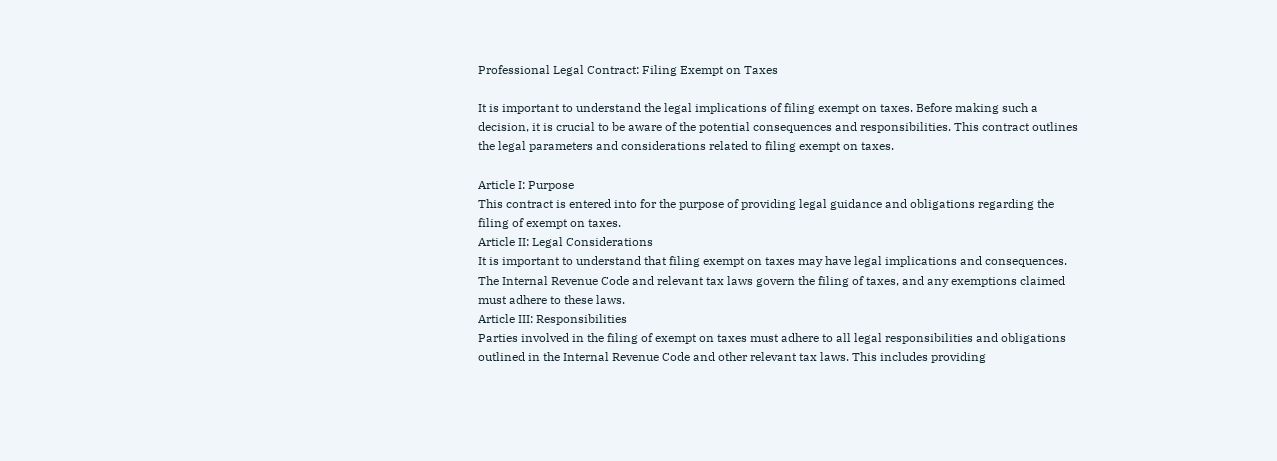Professional Legal Contract: Filing Exempt on Taxes

It is important to understand the legal implications of filing exempt on taxes. Before making such a decision, it is crucial to be aware of the potential consequences and responsibilities. This contract outlines the legal parameters and considerations related to filing exempt on taxes.

Article I: Purpose
This contract is entered into for the purpose of providing legal guidance and obligations regarding the filing of exempt on taxes.
Article II: Legal Considerations
It is important to understand that filing exempt on taxes may have legal implications and consequences. The Internal Revenue Code and relevant tax laws govern the filing of taxes, and any exemptions claimed must adhere to these laws.
Article III: Responsibilities
Parties involved in the filing of exempt on taxes must adhere to all legal responsibilities and obligations outlined in the Internal Revenue Code and other relevant tax laws. This includes providing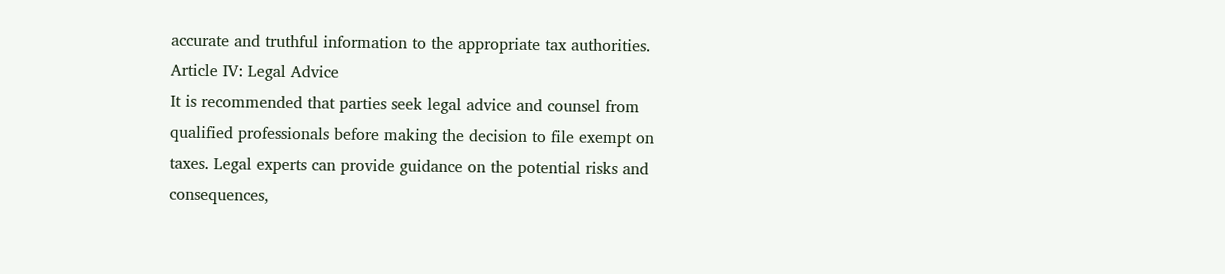accurate and truthful information to the appropriate tax authorities.
Article IV: Legal Advice
It is recommended that parties seek legal advice and counsel from qualified professionals before making the decision to file exempt on taxes. Legal experts can provide guidance on the potential risks and consequences,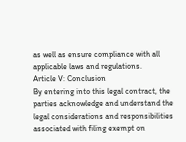as well as ensure compliance with all applicable laws and regulations.
Article V: Conclusion
By entering into this legal contract, the parties acknowledge and understand the legal considerations and responsibilities associated with filing exempt on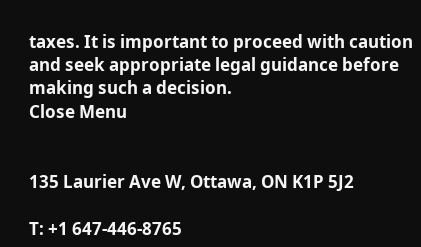taxes. It is important to proceed with caution and seek appropriate legal guidance before making such a decision.
Close Menu


135 Laurier Ave W, Ottawa, ON K1P 5J2

T: +1 647-446-8765